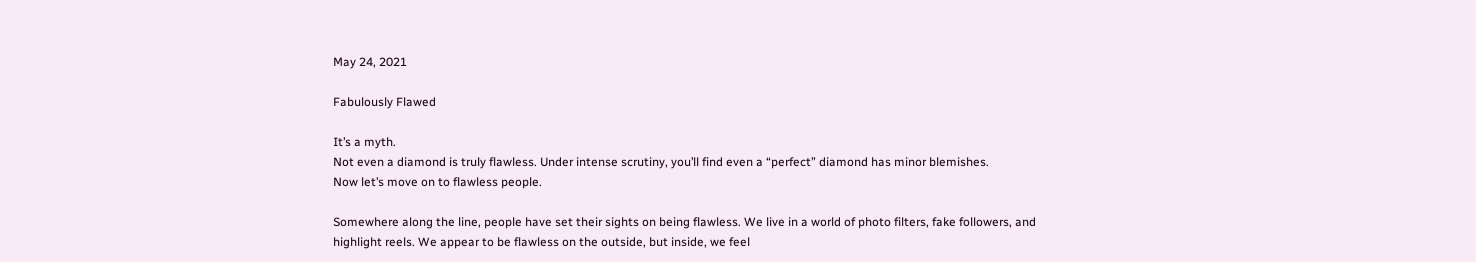May 24, 2021

Fabulously Flawed

It’s a myth.
Not even a diamond is truly flawless. Under intense scrutiny, you’ll find even a “perfect” diamond has minor blemishes.
Now let’s move on to flawless people.

Somewhere along the line, people have set their sights on being flawless. We live in a world of photo filters, fake followers, and highlight reels. We appear to be flawless on the outside, but inside, we feel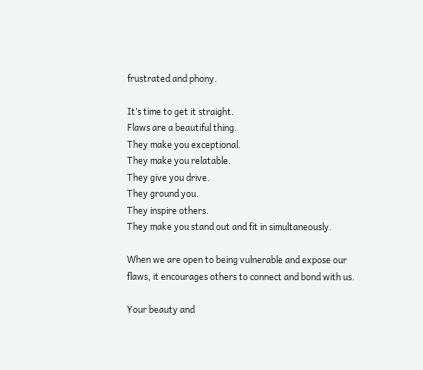frustrated and phony.

It’s time to get it straight.
Flaws are a beautiful thing.
They make you exceptional.
They make you relatable.
They give you drive.
They ground you.
They inspire others.
They make you stand out and fit in simultaneously.

When we are open to being vulnerable and expose our flaws, it encourages others to connect and bond with us.

Your beauty and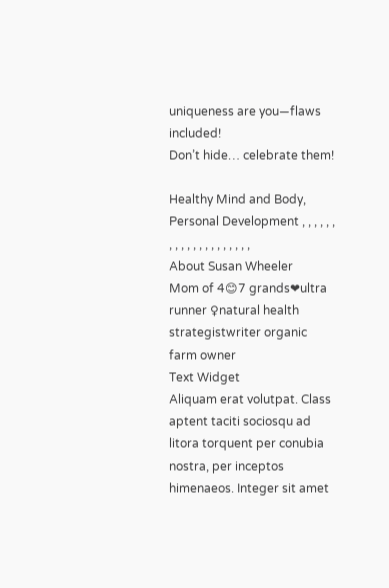uniqueness are you—flaws included!
Don’t hide… celebrate them!

Healthy Mind and Body, Personal Development , , , , , , , , , , , , , , , , , , , ,
About Susan Wheeler
Mom of 4😊7 grands❤ultra runner ♀natural health strategistwriter organic farm owner
Text Widget
Aliquam erat volutpat. Class aptent taciti sociosqu ad litora torquent per conubia nostra, per inceptos himenaeos. Integer sit amet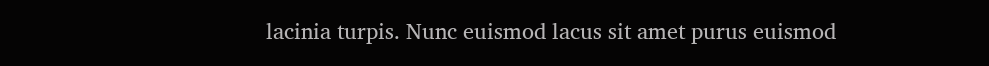lacinia turpis. Nunc euismod lacus sit amet purus euismod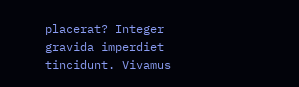placerat? Integer gravida imperdiet tincidunt. Vivamus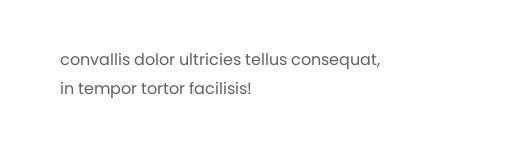convallis dolor ultricies tellus consequat, in tempor tortor facilisis!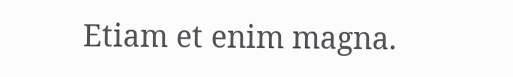Etiam et enim magna.